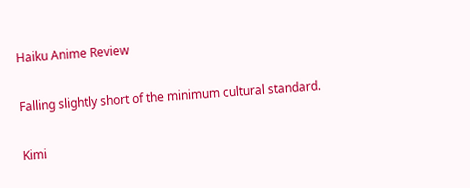Haiku Anime Review

Falling slightly short of the minimum cultural standard.

Kimi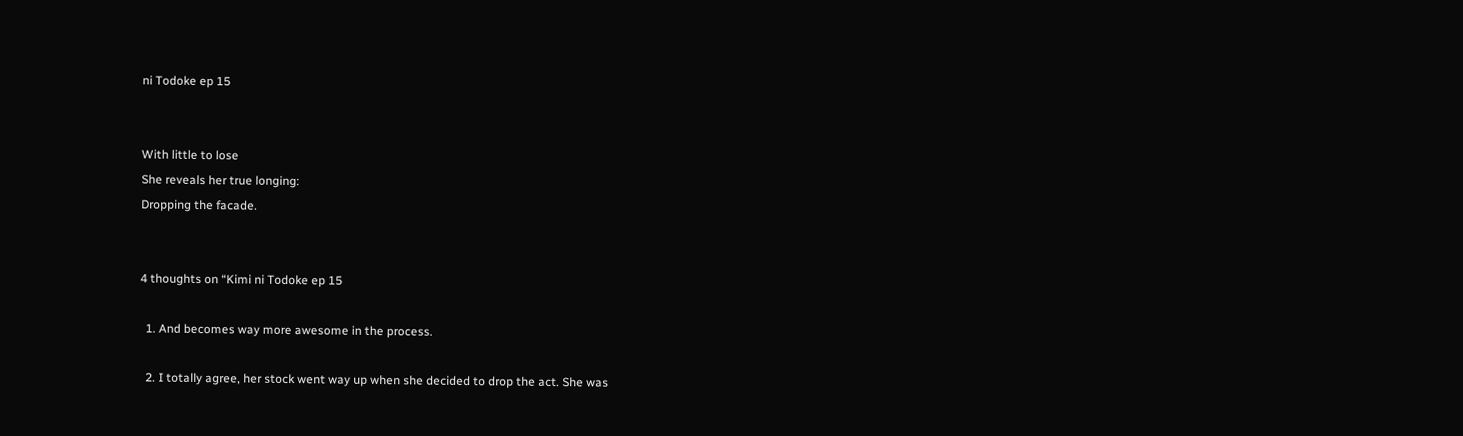ni Todoke ep 15


With little to lose
She reveals her true longing:
Dropping the facade.


4 thoughts on “Kimi ni Todoke ep 15

  1. And becomes way more awesome in the process.

  2. I totally agree, her stock went way up when she decided to drop the act. She was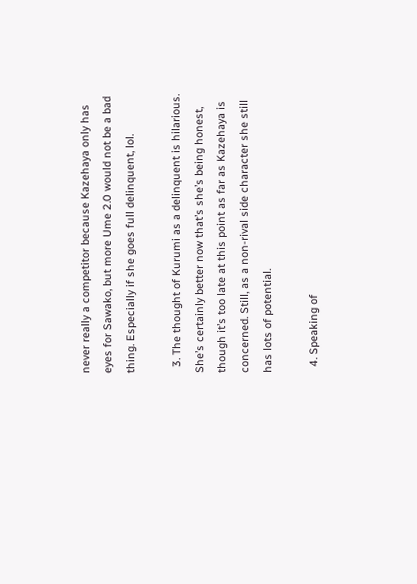never really a competitor because Kazehaya only has eyes for Sawako, but more Ume 2.0 would not be a bad thing. Especially if she goes full delinquent, lol.

  3. The thought of Kurumi as a delinquent is hilarious. She’s certainly better now that’s she’s being honest, though it’s too late at this point as far as Kazehaya is concerned. Still, as a non-rival side character she still has lots of potential.

  4. Speaking of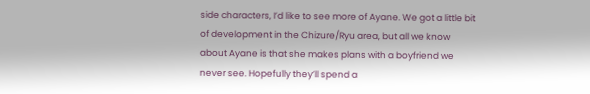side characters, I’d like to see more of Ayane. We got a little bit of development in the Chizure/Ryu area, but all we know about Ayane is that she makes plans with a boyfriend we never see. Hopefully they’ll spend a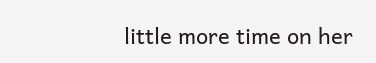little more time on her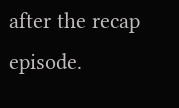after the recap episode.